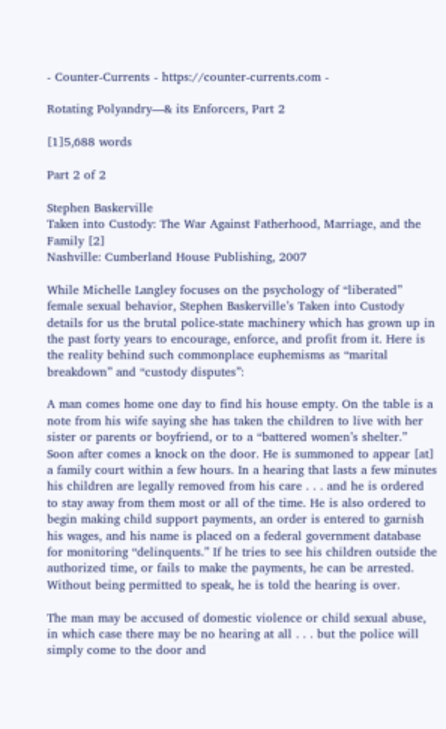- Counter-Currents - https://counter-currents.com -

Rotating Polyandry—& its Enforcers, Part 2

[1]5,688 words

Part 2 of 2

Stephen Baskerville
Taken into Custody: The War Against Fatherhood, Marriage, and the Family [2]
Nashville: Cumberland House Publishing, 2007

While Michelle Langley focuses on the psychology of “liberated” female sexual behavior, Stephen Baskerville’s Taken into Custody details for us the brutal police-state machinery which has grown up in the past forty years to encourage, enforce, and profit from it. Here is the reality behind such commonplace euphemisms as “marital breakdown” and “custody disputes”:

A man comes home one day to find his house empty. On the table is a note from his wife saying she has taken the children to live with her sister or parents or boyfriend, or to a “battered women’s shelter.” Soon after comes a knock on the door. He is summoned to appear [at] a family court within a few hours. In a hearing that lasts a few minutes his children are legally removed from his care . . . and he is ordered to stay away from them most or all of the time. He is also ordered to begin making child support payments, an order is entered to garnish his wages, and his name is placed on a federal government database for monitoring “delinquents.” If he tries to see his children outside the authorized time, or fails to make the payments, he can be arrested. Without being permitted to speak, he is told the hearing is over.

The man may be accused of domestic violence or child sexual abuse, in which case there may be no hearing at all . . . but the police will simply come to the door and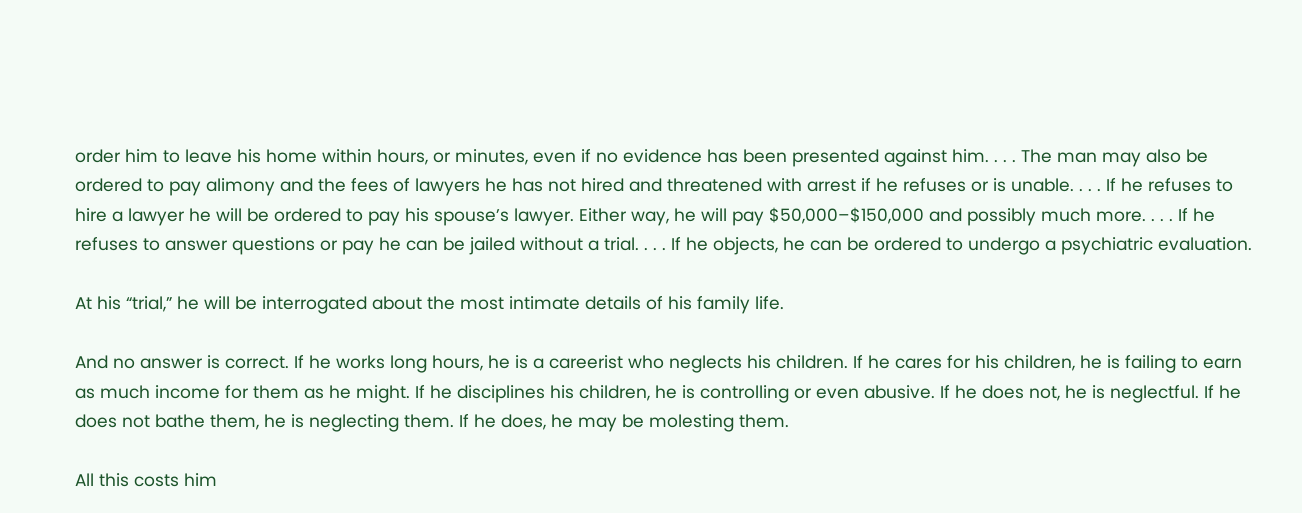order him to leave his home within hours, or minutes, even if no evidence has been presented against him. . . . The man may also be ordered to pay alimony and the fees of lawyers he has not hired and threatened with arrest if he refuses or is unable. . . . If he refuses to hire a lawyer he will be ordered to pay his spouse’s lawyer. Either way, he will pay $50,000–$150,000 and possibly much more. . . . If he refuses to answer questions or pay he can be jailed without a trial. . . . If he objects, he can be ordered to undergo a psychiatric evaluation.

At his “trial,” he will be interrogated about the most intimate details of his family life.

And no answer is correct. If he works long hours, he is a careerist who neglects his children. If he cares for his children, he is failing to earn as much income for them as he might. If he disciplines his children, he is controlling or even abusive. If he does not, he is neglectful. If he does not bathe them, he is neglecting them. If he does, he may be molesting them.

All this costs him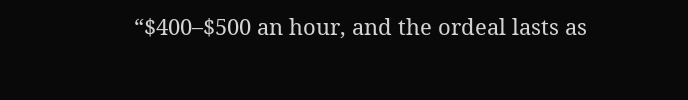“$400–$500 an hour, and the ordeal lasts as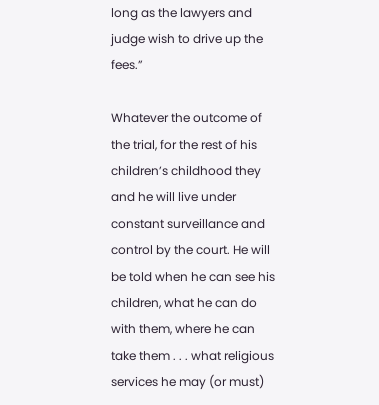long as the lawyers and judge wish to drive up the fees.”

Whatever the outcome of the trial, for the rest of his children’s childhood they and he will live under constant surveillance and control by the court. He will be told when he can see his children, what he can do with them, where he can take them . . . what religious services he may (or must)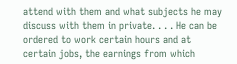attend with them and what subjects he may discuss with them in private. . . . He can be ordered to work certain hours and at certain jobs, the earnings from which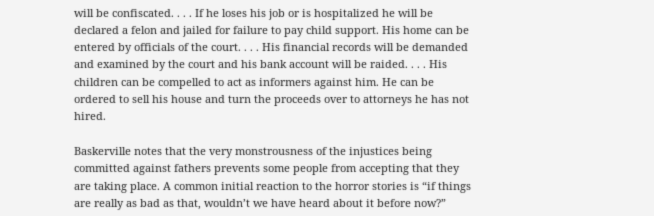will be confiscated. . . . If he loses his job or is hospitalized he will be declared a felon and jailed for failure to pay child support. His home can be entered by officials of the court. . . . His financial records will be demanded and examined by the court and his bank account will be raided. . . . His children can be compelled to act as informers against him. He can be ordered to sell his house and turn the proceeds over to attorneys he has not hired.

Baskerville notes that the very monstrousness of the injustices being committed against fathers prevents some people from accepting that they are taking place. A common initial reaction to the horror stories is “if things are really as bad as that, wouldn’t we have heard about it before now?”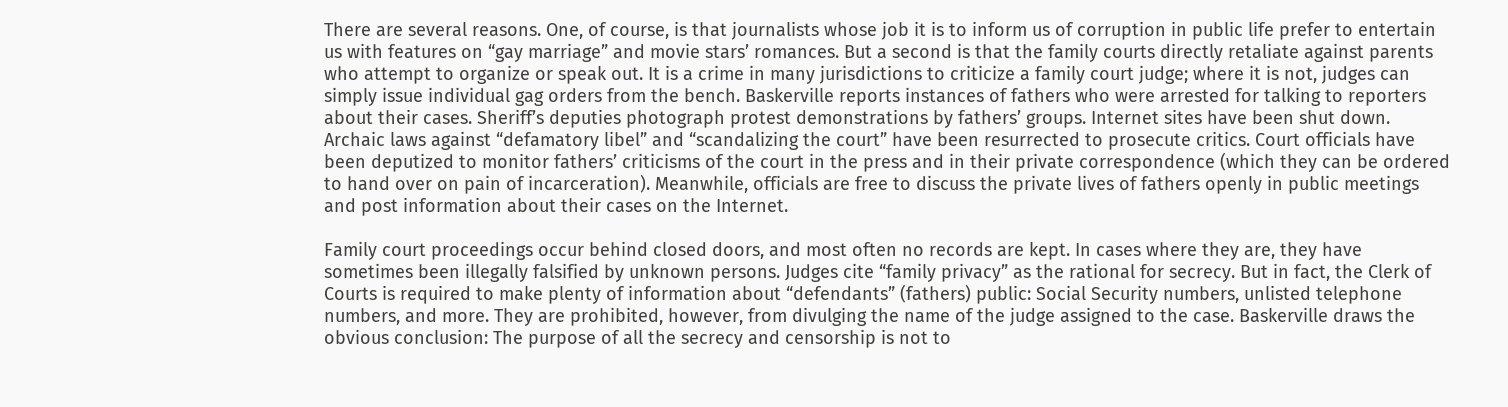There are several reasons. One, of course, is that journalists whose job it is to inform us of corruption in public life prefer to entertain us with features on “gay marriage” and movie stars’ romances. But a second is that the family courts directly retaliate against parents who attempt to organize or speak out. It is a crime in many jurisdictions to criticize a family court judge; where it is not, judges can simply issue individual gag orders from the bench. Baskerville reports instances of fathers who were arrested for talking to reporters about their cases. Sheriff’s deputies photograph protest demonstrations by fathers’ groups. Internet sites have been shut down. Archaic laws against “defamatory libel” and “scandalizing the court” have been resurrected to prosecute critics. Court officials have been deputized to monitor fathers’ criticisms of the court in the press and in their private correspondence (which they can be ordered to hand over on pain of incarceration). Meanwhile, officials are free to discuss the private lives of fathers openly in public meetings and post information about their cases on the Internet.

Family court proceedings occur behind closed doors, and most often no records are kept. In cases where they are, they have sometimes been illegally falsified by unknown persons. Judges cite “family privacy” as the rational for secrecy. But in fact, the Clerk of Courts is required to make plenty of information about “defendants” (fathers) public: Social Security numbers, unlisted telephone numbers, and more. They are prohibited, however, from divulging the name of the judge assigned to the case. Baskerville draws the obvious conclusion: The purpose of all the secrecy and censorship is not to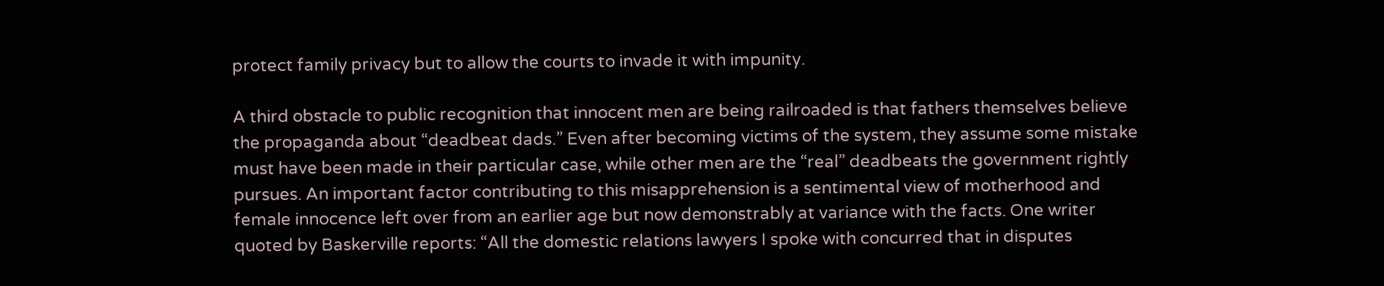protect family privacy but to allow the courts to invade it with impunity.

A third obstacle to public recognition that innocent men are being railroaded is that fathers themselves believe the propaganda about “deadbeat dads.” Even after becoming victims of the system, they assume some mistake must have been made in their particular case, while other men are the “real” deadbeats the government rightly pursues. An important factor contributing to this misapprehension is a sentimental view of motherhood and female innocence left over from an earlier age but now demonstrably at variance with the facts. One writer quoted by Baskerville reports: “All the domestic relations lawyers I spoke with concurred that in disputes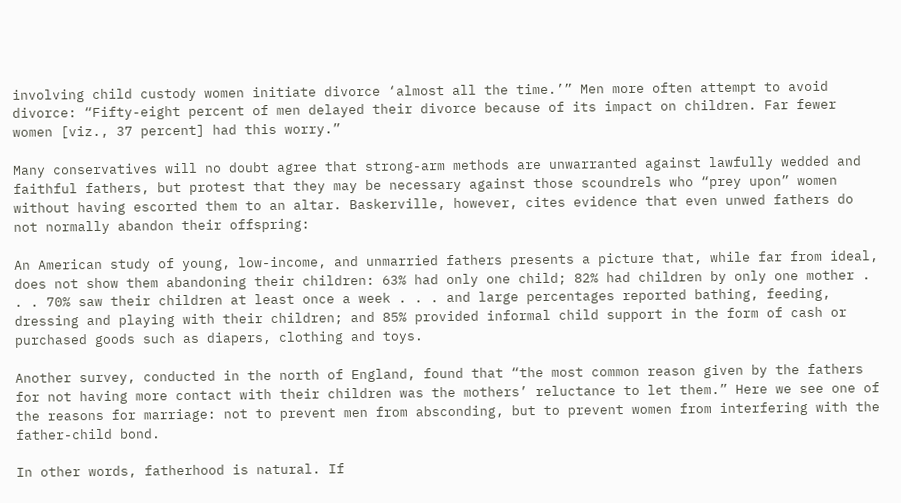involving child custody women initiate divorce ‘almost all the time.’” Men more often attempt to avoid divorce: “Fifty-eight percent of men delayed their divorce because of its impact on children. Far fewer women [viz., 37 percent] had this worry.”

Many conservatives will no doubt agree that strong-arm methods are unwarranted against lawfully wedded and faithful fathers, but protest that they may be necessary against those scoundrels who “prey upon” women without having escorted them to an altar. Baskerville, however, cites evidence that even unwed fathers do not normally abandon their offspring:

An American study of young, low-income, and unmarried fathers presents a picture that, while far from ideal, does not show them abandoning their children: 63% had only one child; 82% had children by only one mother . . . 70% saw their children at least once a week . . . and large percentages reported bathing, feeding, dressing and playing with their children; and 85% provided informal child support in the form of cash or purchased goods such as diapers, clothing and toys.

Another survey, conducted in the north of England, found that “the most common reason given by the fathers for not having more contact with their children was the mothers’ reluctance to let them.” Here we see one of the reasons for marriage: not to prevent men from absconding, but to prevent women from interfering with the father-child bond.

In other words, fatherhood is natural. If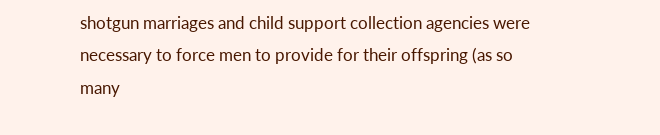shotgun marriages and child support collection agencies were necessary to force men to provide for their offspring (as so many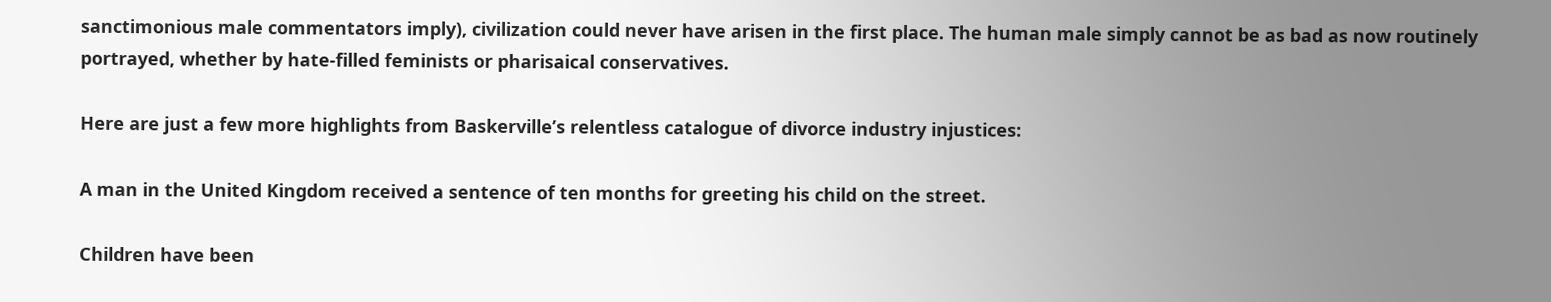sanctimonious male commentators imply), civilization could never have arisen in the first place. The human male simply cannot be as bad as now routinely portrayed, whether by hate-filled feminists or pharisaical conservatives.

Here are just a few more highlights from Baskerville’s relentless catalogue of divorce industry injustices:

A man in the United Kingdom received a sentence of ten months for greeting his child on the street.

Children have been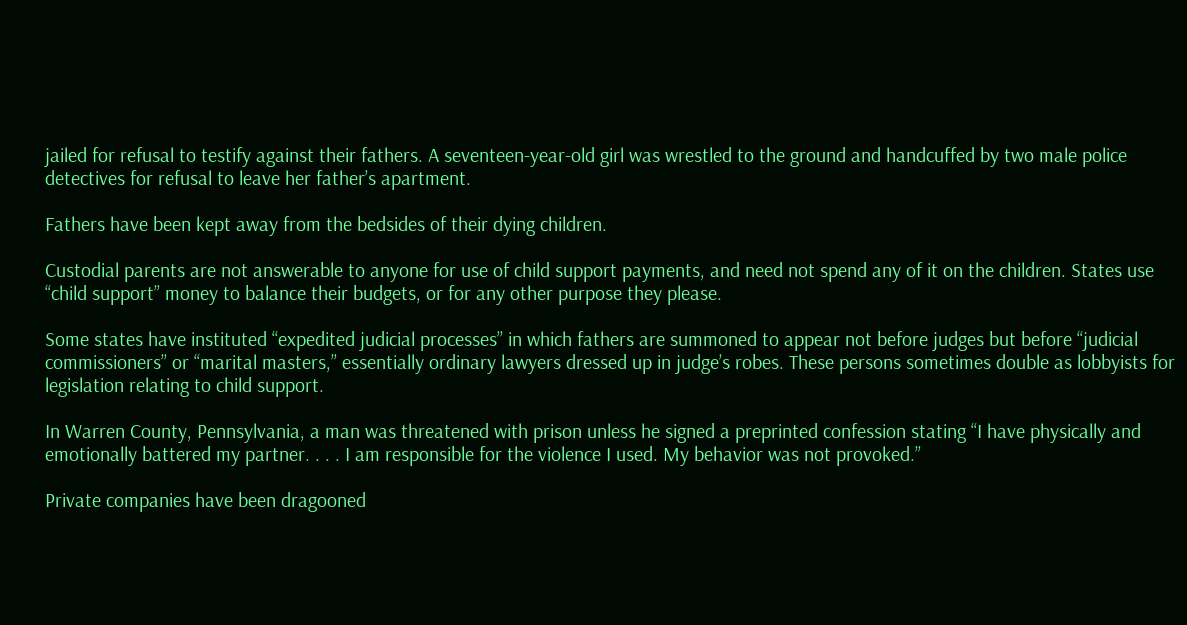jailed for refusal to testify against their fathers. A seventeen-year-old girl was wrestled to the ground and handcuffed by two male police detectives for refusal to leave her father’s apartment.

Fathers have been kept away from the bedsides of their dying children.

Custodial parents are not answerable to anyone for use of child support payments, and need not spend any of it on the children. States use “child support” money to balance their budgets, or for any other purpose they please.

Some states have instituted “expedited judicial processes” in which fathers are summoned to appear not before judges but before “judicial commissioners” or “marital masters,” essentially ordinary lawyers dressed up in judge’s robes. These persons sometimes double as lobbyists for legislation relating to child support.

In Warren County, Pennsylvania, a man was threatened with prison unless he signed a preprinted confession stating “I have physically and emotionally battered my partner. . . . I am responsible for the violence I used. My behavior was not provoked.”

Private companies have been dragooned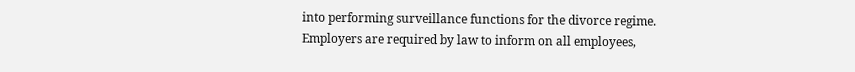into performing surveillance functions for the divorce regime. Employers are required by law to inform on all employees,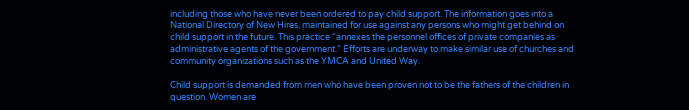including those who have never been ordered to pay child support. The information goes into a National Directory of New Hires, maintained for use against any persons who might get behind on child support in the future. This practice “annexes the personnel offices of private companies as administrative agents of the government.” Efforts are underway to make similar use of churches and community organizations such as the YMCA and United Way.

Child support is demanded from men who have been proven not to be the fathers of the children in question. Women are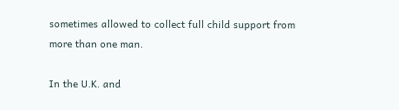sometimes allowed to collect full child support from more than one man.

In the U.K. and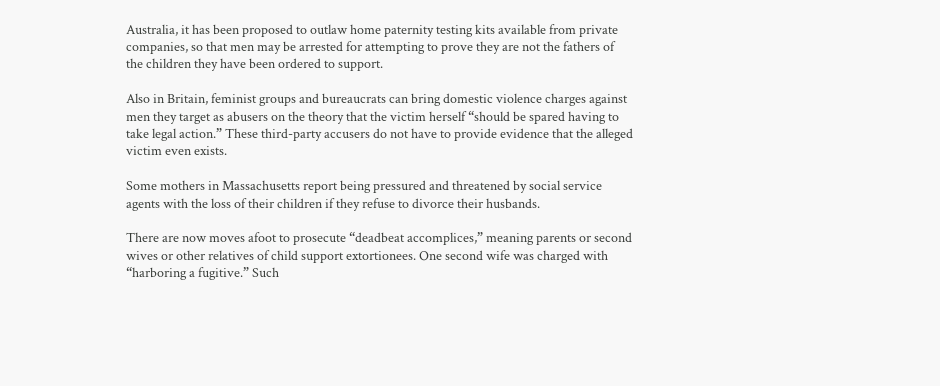Australia, it has been proposed to outlaw home paternity testing kits available from private companies, so that men may be arrested for attempting to prove they are not the fathers of the children they have been ordered to support.

Also in Britain, feminist groups and bureaucrats can bring domestic violence charges against men they target as abusers on the theory that the victim herself “should be spared having to take legal action.” These third-party accusers do not have to provide evidence that the alleged victim even exists.

Some mothers in Massachusetts report being pressured and threatened by social service agents with the loss of their children if they refuse to divorce their husbands.

There are now moves afoot to prosecute “deadbeat accomplices,” meaning parents or second wives or other relatives of child support extortionees. One second wife was charged with “harboring a fugitive.” Such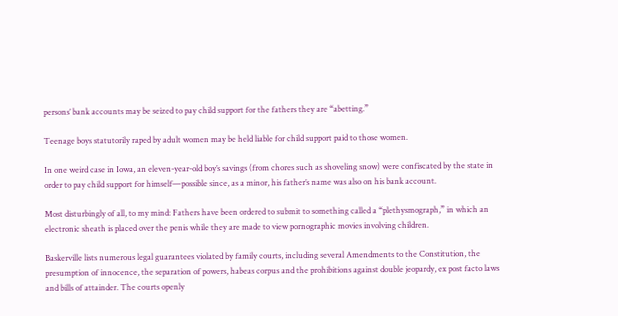persons’ bank accounts may be seized to pay child support for the fathers they are “abetting.”

Teenage boys statutorily raped by adult women may be held liable for child support paid to those women.

In one weird case in Iowa, an eleven-year-old boy’s savings (from chores such as shoveling snow) were confiscated by the state in order to pay child support for himself—possible since, as a minor, his father’s name was also on his bank account.

Most disturbingly of all, to my mind: Fathers have been ordered to submit to something called a “plethysmograph,” in which an electronic sheath is placed over the penis while they are made to view pornographic movies involving children.

Baskerville lists numerous legal guarantees violated by family courts, including several Amendments to the Constitution, the presumption of innocence, the separation of powers, habeas corpus and the prohibitions against double jeopardy, ex post facto laws and bills of attainder. The courts openly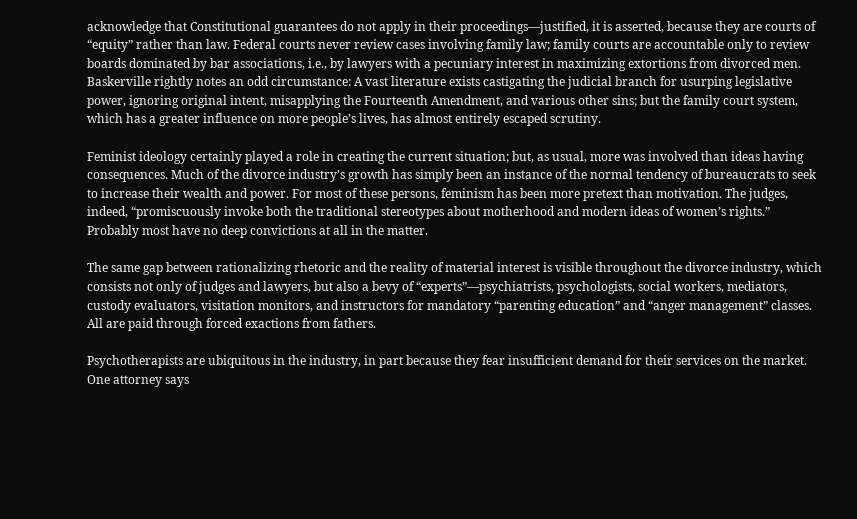acknowledge that Constitutional guarantees do not apply in their proceedings—justified, it is asserted, because they are courts of “equity” rather than law. Federal courts never review cases involving family law; family courts are accountable only to review boards dominated by bar associations, i.e., by lawyers with a pecuniary interest in maximizing extortions from divorced men. Baskerville rightly notes an odd circumstance: A vast literature exists castigating the judicial branch for usurping legislative power, ignoring original intent, misapplying the Fourteenth Amendment, and various other sins; but the family court system, which has a greater influence on more people’s lives, has almost entirely escaped scrutiny.

Feminist ideology certainly played a role in creating the current situation; but, as usual, more was involved than ideas having consequences. Much of the divorce industry’s growth has simply been an instance of the normal tendency of bureaucrats to seek to increase their wealth and power. For most of these persons, feminism has been more pretext than motivation. The judges, indeed, “promiscuously invoke both the traditional stereotypes about motherhood and modern ideas of women’s rights.” Probably most have no deep convictions at all in the matter.

The same gap between rationalizing rhetoric and the reality of material interest is visible throughout the divorce industry, which consists not only of judges and lawyers, but also a bevy of “experts”—psychiatrists, psychologists, social workers, mediators, custody evaluators, visitation monitors, and instructors for mandatory “parenting education” and “anger management” classes. All are paid through forced exactions from fathers.

Psychotherapists are ubiquitous in the industry, in part because they fear insufficient demand for their services on the market. One attorney says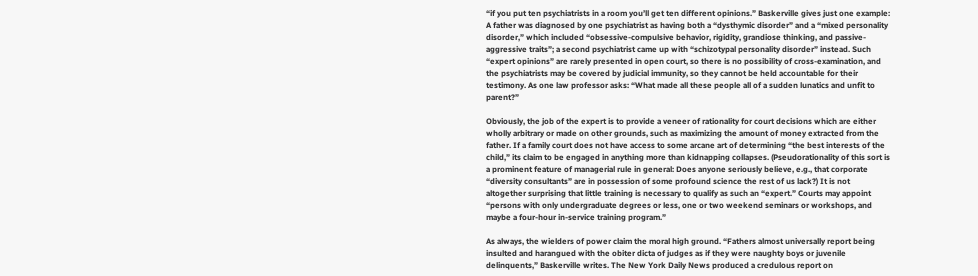“if you put ten psychiatrists in a room you’ll get ten different opinions.” Baskerville gives just one example: A father was diagnosed by one psychiatrist as having both a “dysthymic disorder” and a “mixed personality disorder,” which included “obsessive-compulsive behavior, rigidity, grandiose thinking, and passive-aggressive traits”; a second psychiatrist came up with “schizotypal personality disorder” instead. Such “expert opinions” are rarely presented in open court, so there is no possibility of cross-examination, and the psychiatrists may be covered by judicial immunity, so they cannot be held accountable for their testimony. As one law professor asks: “What made all these people all of a sudden lunatics and unfit to parent?”

Obviously, the job of the expert is to provide a veneer of rationality for court decisions which are either wholly arbitrary or made on other grounds, such as maximizing the amount of money extracted from the father. If a family court does not have access to some arcane art of determining “the best interests of the child,” its claim to be engaged in anything more than kidnapping collapses. (Pseudorationality of this sort is a prominent feature of managerial rule in general: Does anyone seriously believe, e.g., that corporate “diversity consultants” are in possession of some profound science the rest of us lack?) It is not altogether surprising that little training is necessary to qualify as such an “expert.” Courts may appoint “persons with only undergraduate degrees or less, one or two weekend seminars or workshops, and maybe a four-hour in-service training program.”

As always, the wielders of power claim the moral high ground. “Fathers almost universally report being insulted and harangued with the obiter dicta of judges as if they were naughty boys or juvenile delinquents,” Baskerville writes. The New York Daily News produced a credulous report on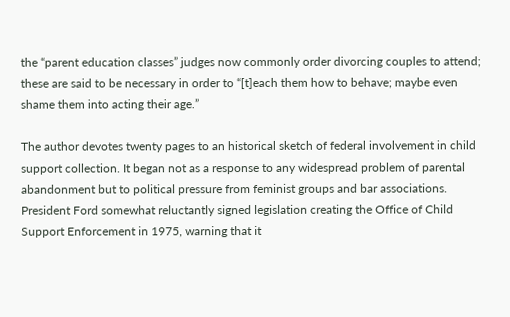the “parent education classes” judges now commonly order divorcing couples to attend; these are said to be necessary in order to “[t]each them how to behave; maybe even shame them into acting their age.”

The author devotes twenty pages to an historical sketch of federal involvement in child support collection. It began not as a response to any widespread problem of parental abandonment but to political pressure from feminist groups and bar associations. President Ford somewhat reluctantly signed legislation creating the Office of Child Support Enforcement in 1975, warning that it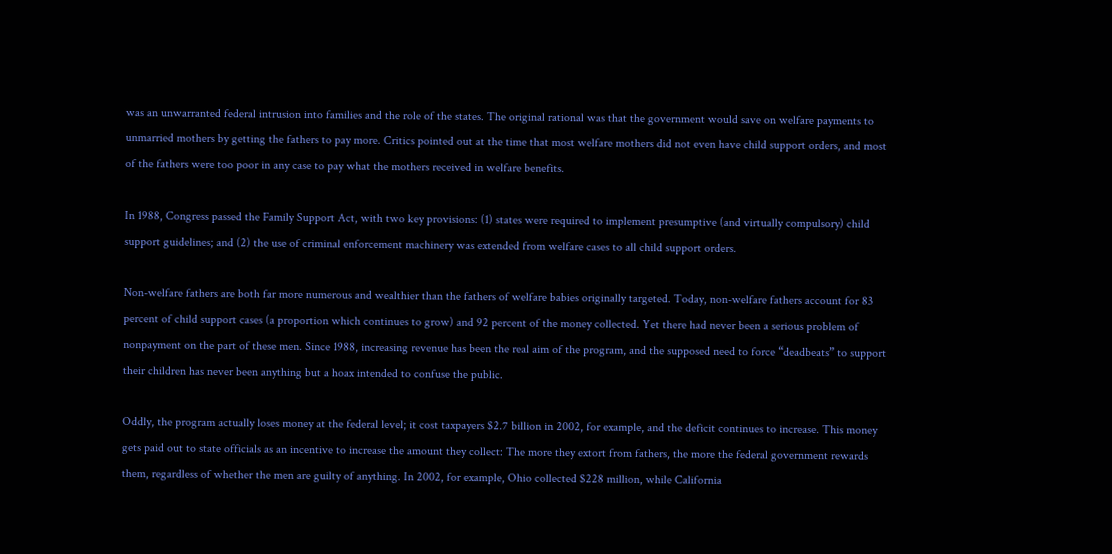was an unwarranted federal intrusion into families and the role of the states. The original rational was that the government would save on welfare payments to unmarried mothers by getting the fathers to pay more. Critics pointed out at the time that most welfare mothers did not even have child support orders, and most of the fathers were too poor in any case to pay what the mothers received in welfare benefits.

In 1988, Congress passed the Family Support Act, with two key provisions: (1) states were required to implement presumptive (and virtually compulsory) child support guidelines; and (2) the use of criminal enforcement machinery was extended from welfare cases to all child support orders.

Non-welfare fathers are both far more numerous and wealthier than the fathers of welfare babies originally targeted. Today, non-welfare fathers account for 83 percent of child support cases (a proportion which continues to grow) and 92 percent of the money collected. Yet there had never been a serious problem of nonpayment on the part of these men. Since 1988, increasing revenue has been the real aim of the program, and the supposed need to force “deadbeats” to support their children has never been anything but a hoax intended to confuse the public.

Oddly, the program actually loses money at the federal level; it cost taxpayers $2.7 billion in 2002, for example, and the deficit continues to increase. This money gets paid out to state officials as an incentive to increase the amount they collect: The more they extort from fathers, the more the federal government rewards them, regardless of whether the men are guilty of anything. In 2002, for example, Ohio collected $228 million, while California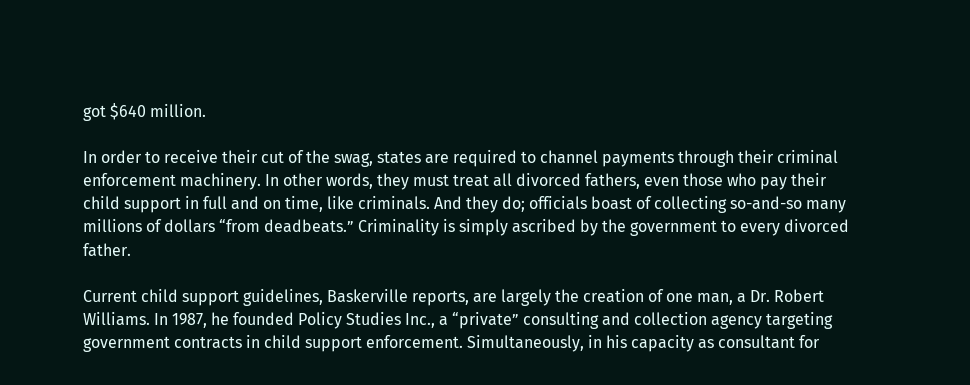got $640 million.

In order to receive their cut of the swag, states are required to channel payments through their criminal enforcement machinery. In other words, they must treat all divorced fathers, even those who pay their child support in full and on time, like criminals. And they do; officials boast of collecting so-and-so many millions of dollars “from deadbeats.” Criminality is simply ascribed by the government to every divorced father.

Current child support guidelines, Baskerville reports, are largely the creation of one man, a Dr. Robert Williams. In 1987, he founded Policy Studies Inc., a “private” consulting and collection agency targeting government contracts in child support enforcement. Simultaneously, in his capacity as consultant for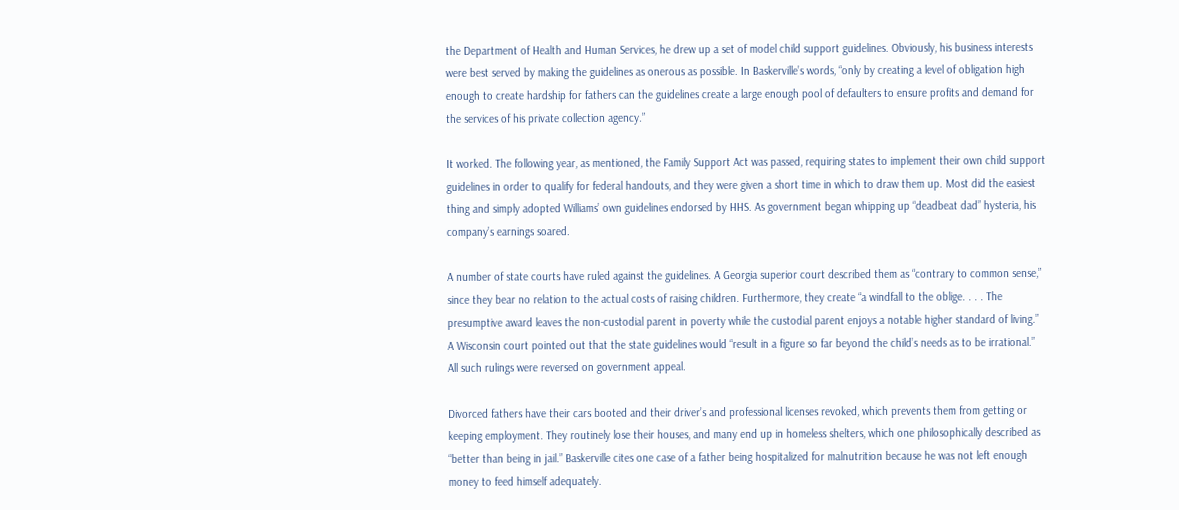the Department of Health and Human Services, he drew up a set of model child support guidelines. Obviously, his business interests were best served by making the guidelines as onerous as possible. In Baskerville’s words, “only by creating a level of obligation high enough to create hardship for fathers can the guidelines create a large enough pool of defaulters to ensure profits and demand for the services of his private collection agency.”

It worked. The following year, as mentioned, the Family Support Act was passed, requiring states to implement their own child support guidelines in order to qualify for federal handouts, and they were given a short time in which to draw them up. Most did the easiest thing and simply adopted Williams’ own guidelines endorsed by HHS. As government began whipping up “deadbeat dad” hysteria, his company’s earnings soared.

A number of state courts have ruled against the guidelines. A Georgia superior court described them as “contrary to common sense,” since they bear no relation to the actual costs of raising children. Furthermore, they create “a windfall to the oblige. . . . The presumptive award leaves the non-custodial parent in poverty while the custodial parent enjoys a notable higher standard of living.” A Wisconsin court pointed out that the state guidelines would “result in a figure so far beyond the child’s needs as to be irrational.” All such rulings were reversed on government appeal.

Divorced fathers have their cars booted and their driver’s and professional licenses revoked, which prevents them from getting or keeping employment. They routinely lose their houses, and many end up in homeless shelters, which one philosophically described as “better than being in jail.” Baskerville cites one case of a father being hospitalized for malnutrition because he was not left enough money to feed himself adequately.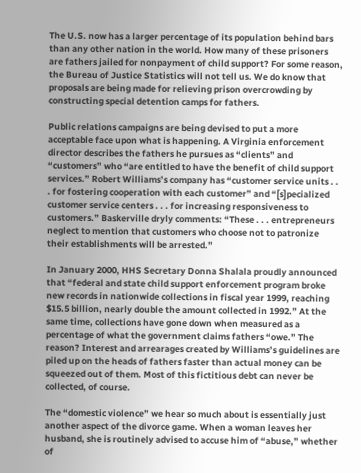The U.S. now has a larger percentage of its population behind bars than any other nation in the world. How many of these prisoners are fathers jailed for nonpayment of child support? For some reason, the Bureau of Justice Statistics will not tell us. We do know that proposals are being made for relieving prison overcrowding by constructing special detention camps for fathers.

Public relations campaigns are being devised to put a more acceptable face upon what is happening. A Virginia enforcement director describes the fathers he pursues as “clients” and “customers” who “are entitled to have the benefit of child support services.” Robert Williams’s company has “customer service units . . . for fostering cooperation with each customer” and “[s]pecialized customer service centers . . . for increasing responsiveness to customers.” Baskerville dryly comments: “These . . . entrepreneurs neglect to mention that customers who choose not to patronize their establishments will be arrested.”

In January 2000, HHS Secretary Donna Shalala proudly announced that “federal and state child support enforcement program broke new records in nationwide collections in fiscal year 1999, reaching $15.5 billion, nearly double the amount collected in 1992.” At the same time, collections have gone down when measured as a percentage of what the government claims fathers “owe.” The reason? Interest and arrearages created by Williams’s guidelines are piled up on the heads of fathers faster than actual money can be squeezed out of them. Most of this fictitious debt can never be collected, of course.

The “domestic violence” we hear so much about is essentially just another aspect of the divorce game. When a woman leaves her husband, she is routinely advised to accuse him of “abuse,” whether of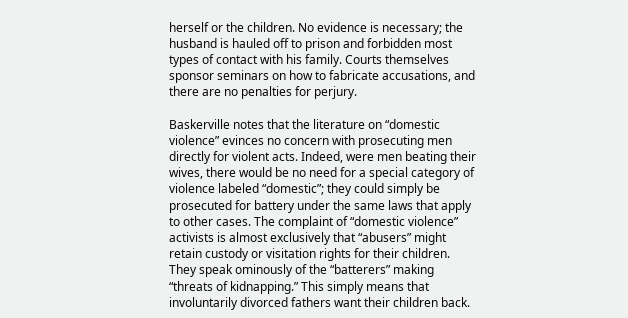herself or the children. No evidence is necessary; the husband is hauled off to prison and forbidden most types of contact with his family. Courts themselves sponsor seminars on how to fabricate accusations, and there are no penalties for perjury.

Baskerville notes that the literature on “domestic violence” evinces no concern with prosecuting men directly for violent acts. Indeed, were men beating their wives, there would be no need for a special category of violence labeled “domestic”; they could simply be prosecuted for battery under the same laws that apply to other cases. The complaint of “domestic violence” activists is almost exclusively that “abusers” might retain custody or visitation rights for their children. They speak ominously of the “batterers” making “threats of kidnapping.” This simply means that involuntarily divorced fathers want their children back.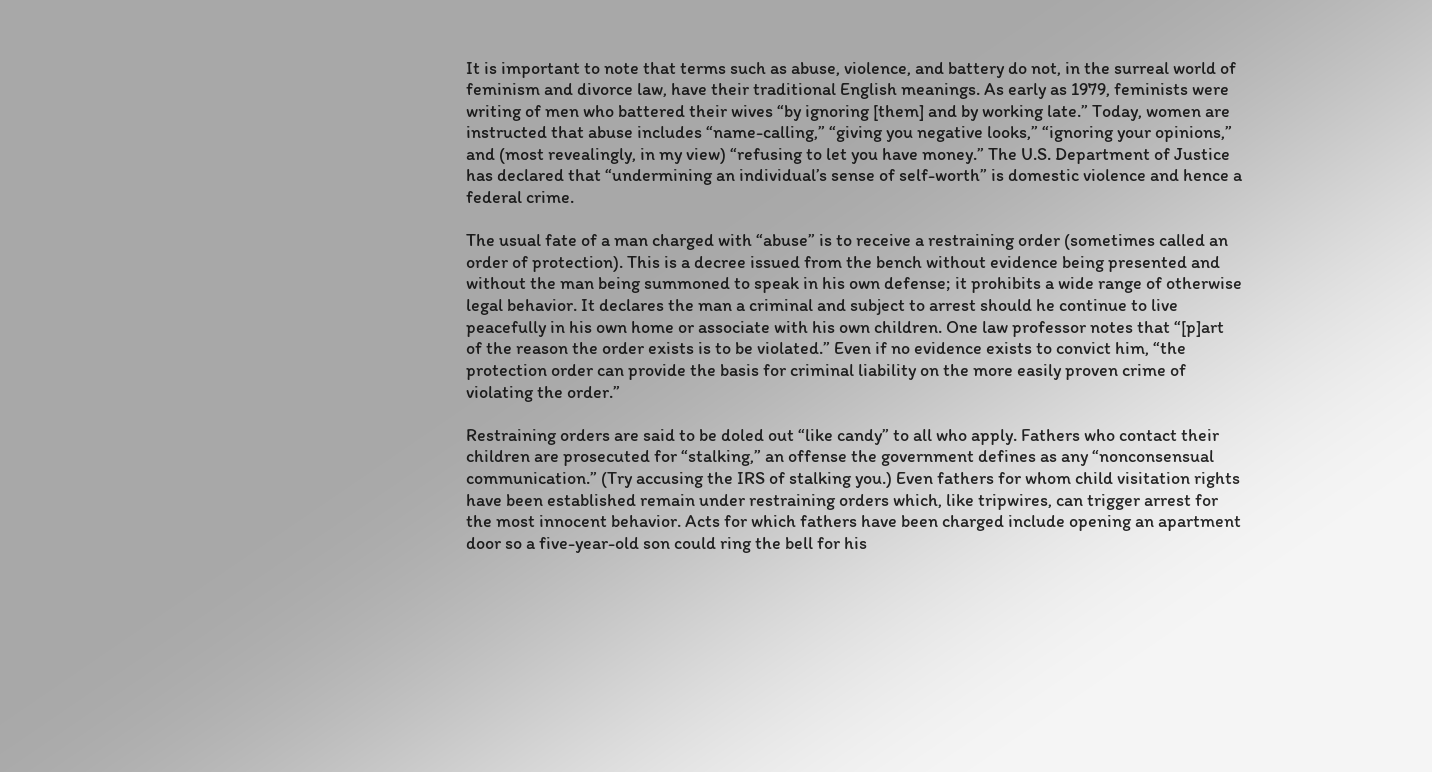It is important to note that terms such as abuse, violence, and battery do not, in the surreal world of feminism and divorce law, have their traditional English meanings. As early as 1979, feminists were writing of men who battered their wives “by ignoring [them] and by working late.” Today, women are instructed that abuse includes “name-calling,” “giving you negative looks,” “ignoring your opinions,” and (most revealingly, in my view) “refusing to let you have money.” The U.S. Department of Justice has declared that “undermining an individual’s sense of self-worth” is domestic violence and hence a federal crime.

The usual fate of a man charged with “abuse” is to receive a restraining order (sometimes called an order of protection). This is a decree issued from the bench without evidence being presented and without the man being summoned to speak in his own defense; it prohibits a wide range of otherwise legal behavior. It declares the man a criminal and subject to arrest should he continue to live peacefully in his own home or associate with his own children. One law professor notes that “[p]art of the reason the order exists is to be violated.” Even if no evidence exists to convict him, “the protection order can provide the basis for criminal liability on the more easily proven crime of violating the order.”

Restraining orders are said to be doled out “like candy” to all who apply. Fathers who contact their children are prosecuted for “stalking,” an offense the government defines as any “nonconsensual communication.” (Try accusing the IRS of stalking you.) Even fathers for whom child visitation rights have been established remain under restraining orders which, like tripwires, can trigger arrest for the most innocent behavior. Acts for which fathers have been charged include opening an apartment door so a five-year-old son could ring the bell for his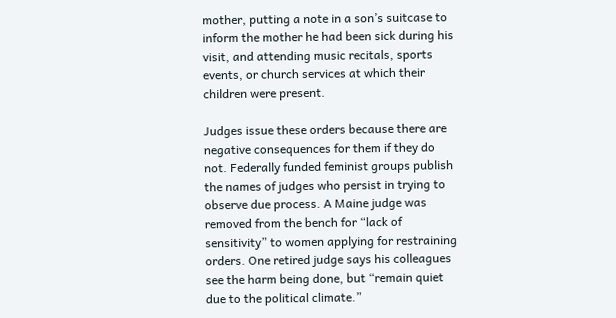mother, putting a note in a son’s suitcase to inform the mother he had been sick during his visit, and attending music recitals, sports events, or church services at which their children were present.

Judges issue these orders because there are negative consequences for them if they do not. Federally funded feminist groups publish the names of judges who persist in trying to observe due process. A Maine judge was removed from the bench for “lack of sensitivity” to women applying for restraining orders. One retired judge says his colleagues see the harm being done, but “remain quiet due to the political climate.”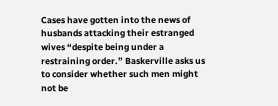Cases have gotten into the news of husbands attacking their estranged wives “despite being under a restraining order.” Baskerville asks us to consider whether such men might not be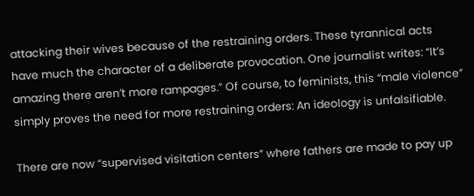attacking their wives because of the restraining orders. These tyrannical acts have much the character of a deliberate provocation. One journalist writes: “It’s amazing there aren’t more rampages.” Of course, to feminists, this “male violence” simply proves the need for more restraining orders: An ideology is unfalsifiable.

There are now “supervised visitation centers” where fathers are made to pay up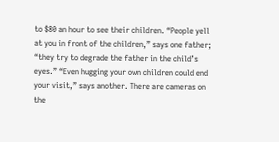to $80 an hour to see their children. “People yell at you in front of the children,” says one father; “they try to degrade the father in the child’s eyes.” “Even hugging your own children could end your visit,” says another. There are cameras on the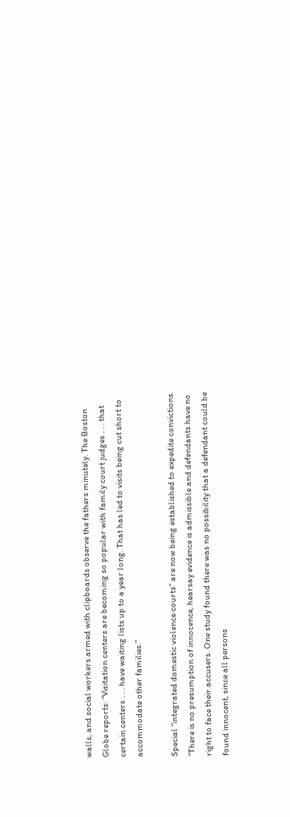walls, and social workers armed with clipboards observe the fathers minutely. The Boston Globe reports: “Visitation centers are becoming so popular with family court judges . . . that certain centers . . . have waiting lists up to a year long. That has led to visits being cut short to accommodate other families.”

Special “integrated domestic violence courts” are now being established to expedite convictions. “There is no presumption of innocence, hearsay evidence is admissible and defendants have no right to face their accusers. One study found there was no possibility that a defendant could be found innocent, since all persons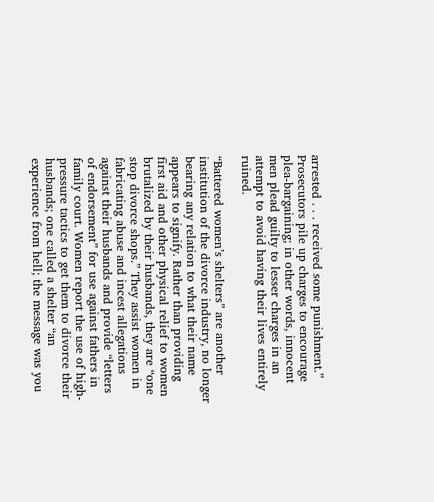arrested . . . received some punishment.” Prosecutors pile up charges to encourage plea-bargaining; in other words, innocent men plead guilty to lesser charges in an attempt to avoid having their lives entirely ruined.

“Battered women’s shelters” are another institution of the divorce industry, no longer bearing any relation to what their name appears to signify. Rather than providing first aid and other physical relief to women brutalized by their husbands, they are “one stop divorce shops.” They assist women in fabricating abuse and incest allegations against their husbands and provide “letters of endorsement” for use against fathers in family court. Women report the use of high-pressure tactics to get them to divorce their husbands; one called a shelter “an experience from hell; the message was you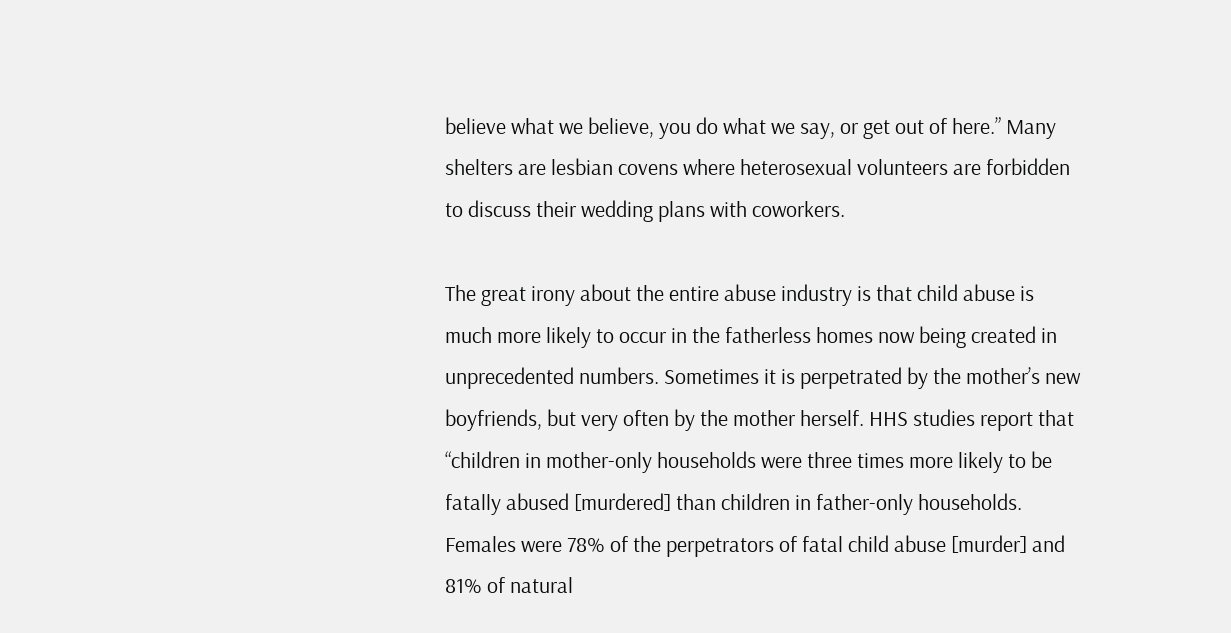believe what we believe, you do what we say, or get out of here.” Many shelters are lesbian covens where heterosexual volunteers are forbidden to discuss their wedding plans with coworkers.

The great irony about the entire abuse industry is that child abuse is much more likely to occur in the fatherless homes now being created in unprecedented numbers. Sometimes it is perpetrated by the mother’s new boyfriends, but very often by the mother herself. HHS studies report that “children in mother-only households were three times more likely to be fatally abused [murdered] than children in father-only households. Females were 78% of the perpetrators of fatal child abuse [murder] and 81% of natural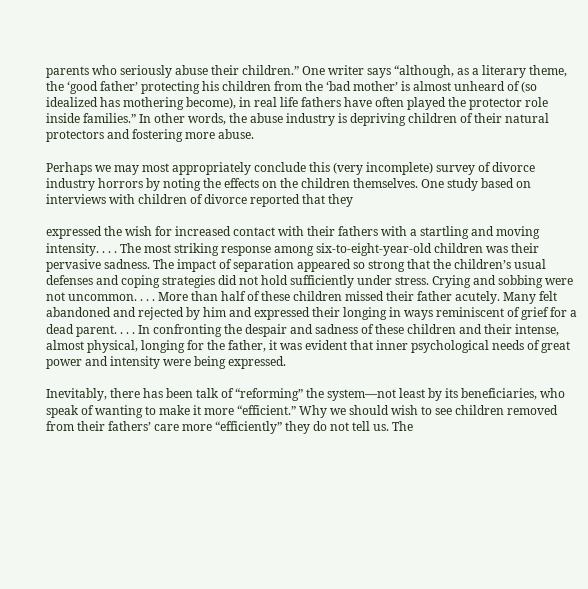parents who seriously abuse their children.” One writer says “although, as a literary theme, the ‘good father’ protecting his children from the ‘bad mother’ is almost unheard of (so idealized has mothering become), in real life fathers have often played the protector role inside families.” In other words, the abuse industry is depriving children of their natural protectors and fostering more abuse.

Perhaps we may most appropriately conclude this (very incomplete) survey of divorce industry horrors by noting the effects on the children themselves. One study based on interviews with children of divorce reported that they

expressed the wish for increased contact with their fathers with a startling and moving intensity. . . . The most striking response among six-to-eight-year-old children was their pervasive sadness. The impact of separation appeared so strong that the children’s usual defenses and coping strategies did not hold sufficiently under stress. Crying and sobbing were not uncommon. . . . More than half of these children missed their father acutely. Many felt abandoned and rejected by him and expressed their longing in ways reminiscent of grief for a dead parent. . . . In confronting the despair and sadness of these children and their intense, almost physical, longing for the father, it was evident that inner psychological needs of great power and intensity were being expressed.

Inevitably, there has been talk of “reforming” the system—not least by its beneficiaries, who speak of wanting to make it more “efficient.” Why we should wish to see children removed from their fathers’ care more “efficiently” they do not tell us. The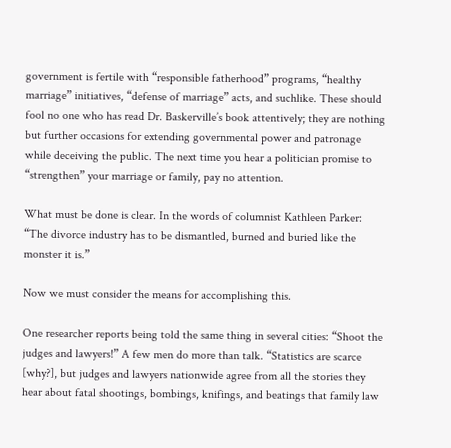government is fertile with “responsible fatherhood” programs, “healthy marriage” initiatives, “defense of marriage” acts, and suchlike. These should fool no one who has read Dr. Baskerville’s book attentively; they are nothing but further occasions for extending governmental power and patronage while deceiving the public. The next time you hear a politician promise to “strengthen” your marriage or family, pay no attention.

What must be done is clear. In the words of columnist Kathleen Parker: “The divorce industry has to be dismantled, burned and buried like the monster it is.”

Now we must consider the means for accomplishing this.

One researcher reports being told the same thing in several cities: “Shoot the judges and lawyers!” A few men do more than talk. “Statistics are scarce [why?], but judges and lawyers nationwide agree from all the stories they hear about fatal shootings, bombings, knifings, and beatings that family law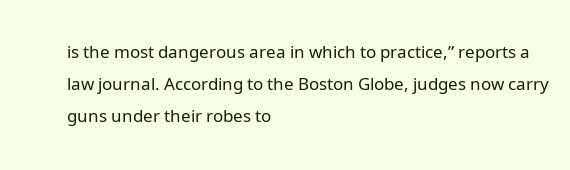is the most dangerous area in which to practice,” reports a law journal. According to the Boston Globe, judges now carry guns under their robes to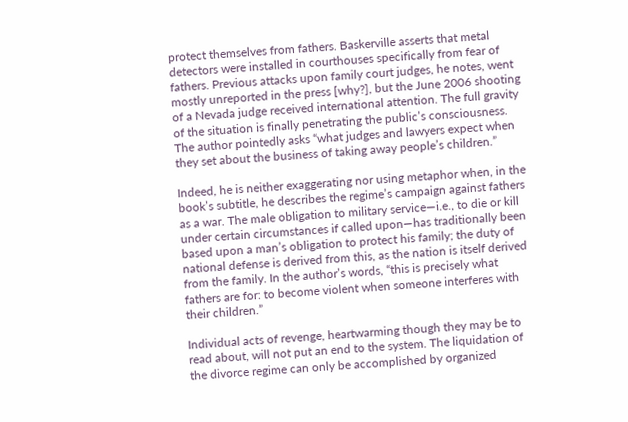protect themselves from fathers. Baskerville asserts that metal detectors were installed in courthouses specifically from fear of fathers. Previous attacks upon family court judges, he notes, went mostly unreported in the press [why?], but the June 2006 shooting of a Nevada judge received international attention. The full gravity of the situation is finally penetrating the public’s consciousness. The author pointedly asks “what judges and lawyers expect when they set about the business of taking away people’s children.”

Indeed, he is neither exaggerating nor using metaphor when, in the book’s subtitle, he describes the regime’s campaign against fathers as a war. The male obligation to military service—i.e., to die or kill under certain circumstances if called upon—has traditionally been based upon a man’s obligation to protect his family; the duty of national defense is derived from this, as the nation is itself derived from the family. In the author’s words, “this is precisely what fathers are for: to become violent when someone interferes with their children.”

Individual acts of revenge, heartwarming though they may be to read about, will not put an end to the system. The liquidation of the divorce regime can only be accomplished by organized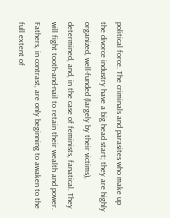political force. The criminals and parasites who make up the divorce industry have a big head start; they are highly organized, well-funded (largely by their victims), determined, and, in the case of feminists, fanatical. They will fight tooth-and-nail to retain their wealth and power. Fathers, in contrast, are only beginning to awaken to the full extent of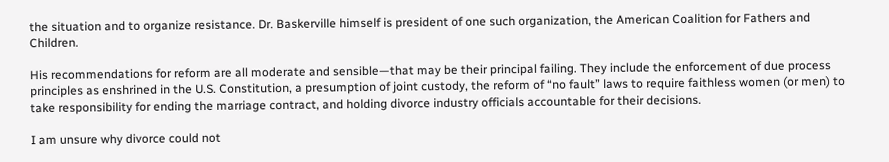the situation and to organize resistance. Dr. Baskerville himself is president of one such organization, the American Coalition for Fathers and Children.

His recommendations for reform are all moderate and sensible—that may be their principal failing. They include the enforcement of due process principles as enshrined in the U.S. Constitution, a presumption of joint custody, the reform of “no fault” laws to require faithless women (or men) to take responsibility for ending the marriage contract, and holding divorce industry officials accountable for their decisions.

I am unsure why divorce could not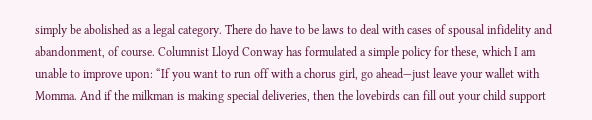simply be abolished as a legal category. There do have to be laws to deal with cases of spousal infidelity and abandonment, of course. Columnist Lloyd Conway has formulated a simple policy for these, which I am unable to improve upon: “If you want to run off with a chorus girl, go ahead—just leave your wallet with Momma. And if the milkman is making special deliveries, then the lovebirds can fill out your child support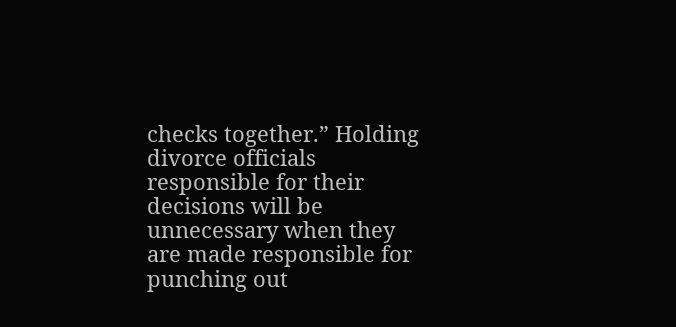checks together.” Holding divorce officials responsible for their decisions will be unnecessary when they are made responsible for punching out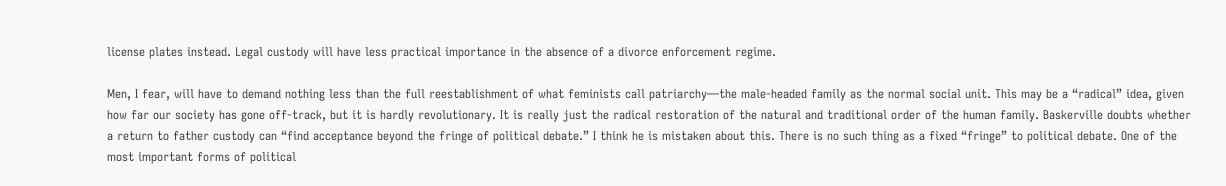license plates instead. Legal custody will have less practical importance in the absence of a divorce enforcement regime.

Men, I fear, will have to demand nothing less than the full reestablishment of what feminists call patriarchy—the male-headed family as the normal social unit. This may be a “radical” idea, given how far our society has gone off-track, but it is hardly revolutionary. It is really just the radical restoration of the natural and traditional order of the human family. Baskerville doubts whether a return to father custody can “find acceptance beyond the fringe of political debate.” I think he is mistaken about this. There is no such thing as a fixed “fringe” to political debate. One of the most important forms of political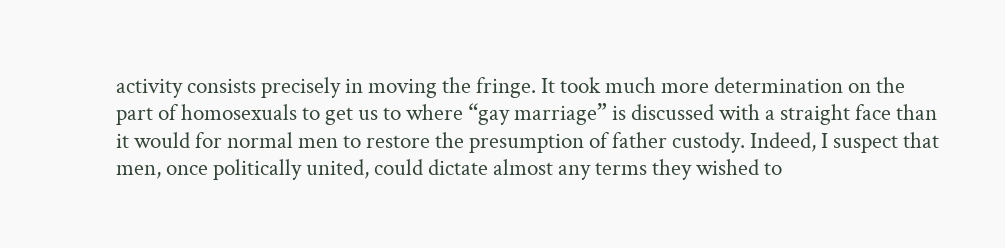activity consists precisely in moving the fringe. It took much more determination on the part of homosexuals to get us to where “gay marriage” is discussed with a straight face than it would for normal men to restore the presumption of father custody. Indeed, I suspect that men, once politically united, could dictate almost any terms they wished to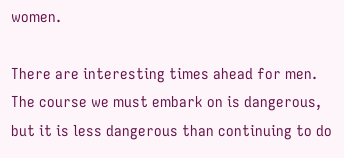women.

There are interesting times ahead for men. The course we must embark on is dangerous, but it is less dangerous than continuing to do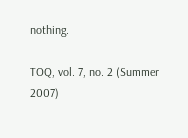nothing.

TOQ, vol. 7, no. 2 (Summer 2007)